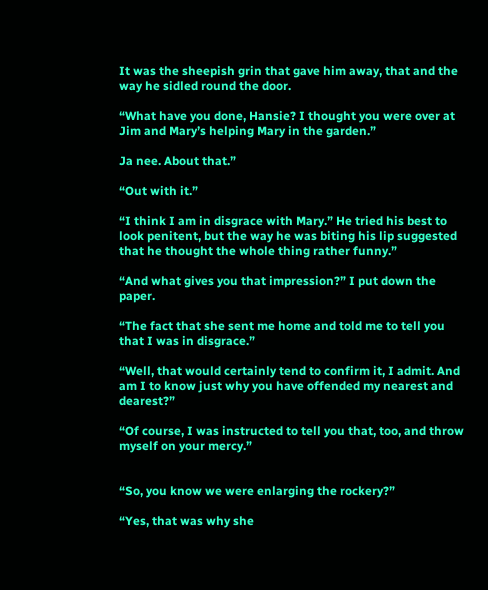It was the sheepish grin that gave him away, that and the way he sidled round the door.

“What have you done, Hansie? I thought you were over at Jim and Mary’s helping Mary in the garden.”

Ja nee. About that.”

“Out with it.”

“I think I am in disgrace with Mary.” He tried his best to look penitent, but the way he was biting his lip suggested that he thought the whole thing rather funny.”

“And what gives you that impression?” I put down the paper.

“The fact that she sent me home and told me to tell you that I was in disgrace.”

“Well, that would certainly tend to confirm it, I admit. And am I to know just why you have offended my nearest and dearest?”

“Of course, I was instructed to tell you that, too, and throw myself on your mercy.”


“So, you know we were enlarging the rockery?”

“Yes, that was why she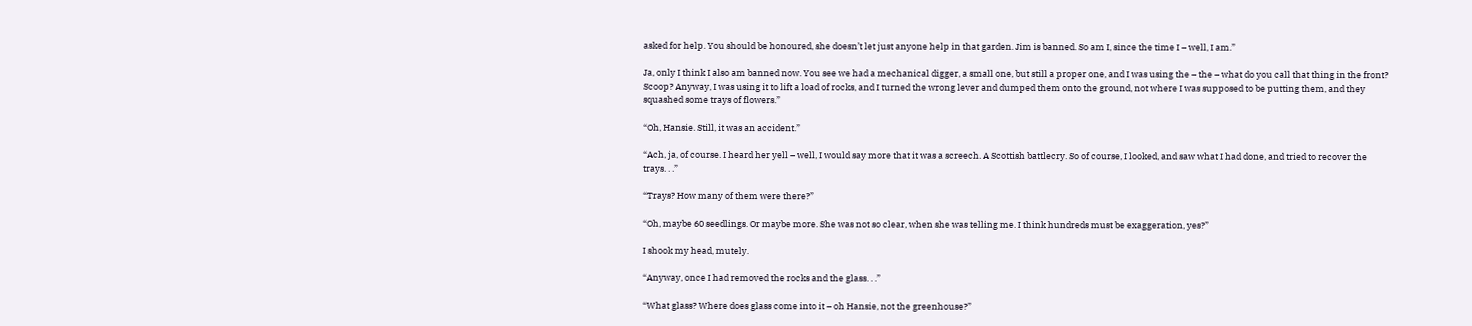asked for help. You should be honoured, she doesn’t let just anyone help in that garden. Jim is banned. So am I, since the time I – well, I am.”

Ja, only I think I also am banned now. You see we had a mechanical digger, a small one, but still a proper one, and I was using the – the – what do you call that thing in the front? Scoop? Anyway, I was using it to lift a load of rocks, and I turned the wrong lever and dumped them onto the ground, not where I was supposed to be putting them, and they squashed some trays of flowers.”

“Oh, Hansie. Still, it was an accident.”

“Ach, ja, of course. I heard her yell – well, I would say more that it was a screech. A Scottish battlecry. So of course, I looked, and saw what I had done, and tried to recover the trays. . .”

“Trays? How many of them were there?”

“Oh, maybe 60 seedlings. Or maybe more. She was not so clear, when she was telling me. I think hundreds must be exaggeration, yes?”

I shook my head, mutely.

“Anyway, once I had removed the rocks and the glass. . .”

“What glass? Where does glass come into it – oh Hansie, not the greenhouse?”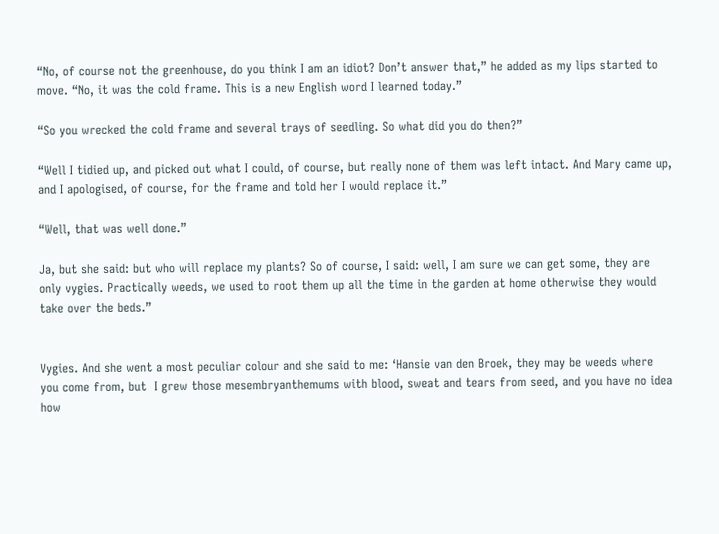“No, of course not the greenhouse, do you think I am an idiot? Don’t answer that,” he added as my lips started to move. “No, it was the cold frame. This is a new English word I learned today.”

“So you wrecked the cold frame and several trays of seedling. So what did you do then?”

“Well I tidied up, and picked out what I could, of course, but really none of them was left intact. And Mary came up, and I apologised, of course, for the frame and told her I would replace it.”

“Well, that was well done.”

Ja, but she said: but who will replace my plants? So of course, I said: well, I am sure we can get some, they are only vygies. Practically weeds, we used to root them up all the time in the garden at home otherwise they would take over the beds.”


Vygies. And she went a most peculiar colour and she said to me: ‘Hansie van den Broek, they may be weeds where you come from, but  I grew those mesembryanthemums with blood, sweat and tears from seed, and you have no idea how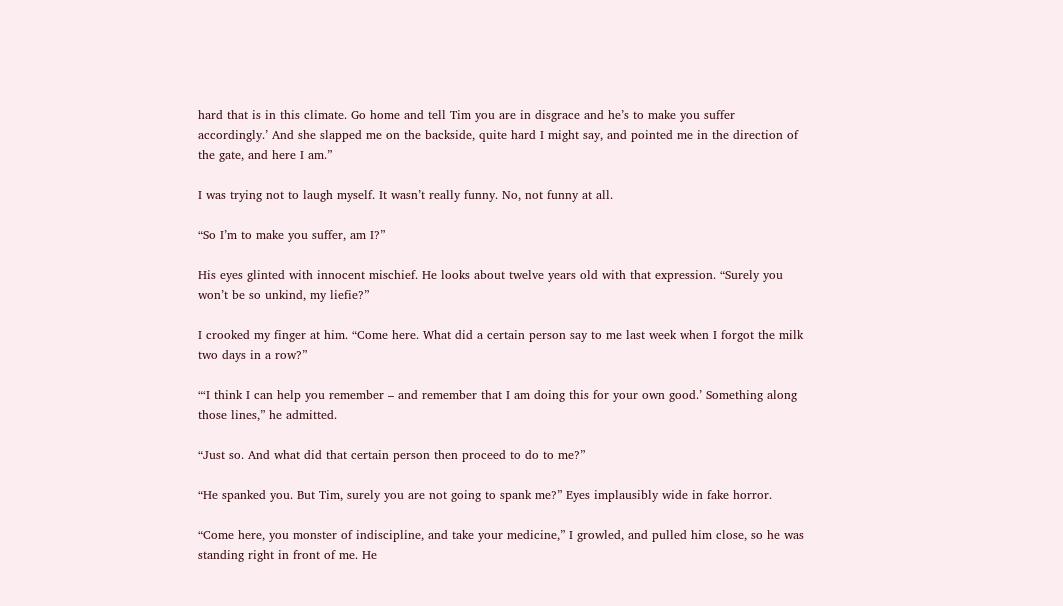hard that is in this climate. Go home and tell Tim you are in disgrace and he’s to make you suffer accordingly.’ And she slapped me on the backside, quite hard I might say, and pointed me in the direction of the gate, and here I am.”

I was trying not to laugh myself. It wasn’t really funny. No, not funny at all.

“So I’m to make you suffer, am I?”

His eyes glinted with innocent mischief. He looks about twelve years old with that expression. “Surely you won’t be so unkind, my liefie?”

I crooked my finger at him. “Come here. What did a certain person say to me last week when I forgot the milk two days in a row?”

“‘I think I can help you remember – and remember that I am doing this for your own good.’ Something along those lines,” he admitted.

“Just so. And what did that certain person then proceed to do to me?”

“He spanked you. But Tim, surely you are not going to spank me?” Eyes implausibly wide in fake horror.

“Come here, you monster of indiscipline, and take your medicine,” I growled, and pulled him close, so he was standing right in front of me. He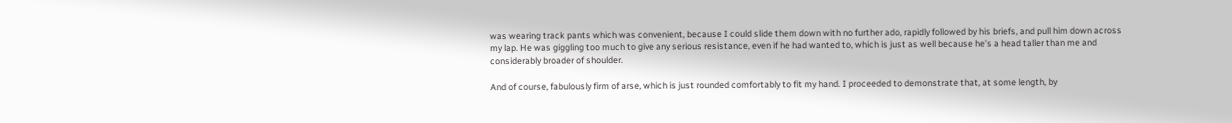was wearing track pants which was convenient, because I could slide them down with no further ado, rapidly followed by his briefs, and pull him down across my lap. He was giggling too much to give any serious resistance, even if he had wanted to, which is just as well because he’s a head taller than me and considerably broader of shoulder.

And of course, fabulously firm of arse, which is just rounded comfortably to fit my hand. I proceeded to demonstrate that, at some length, by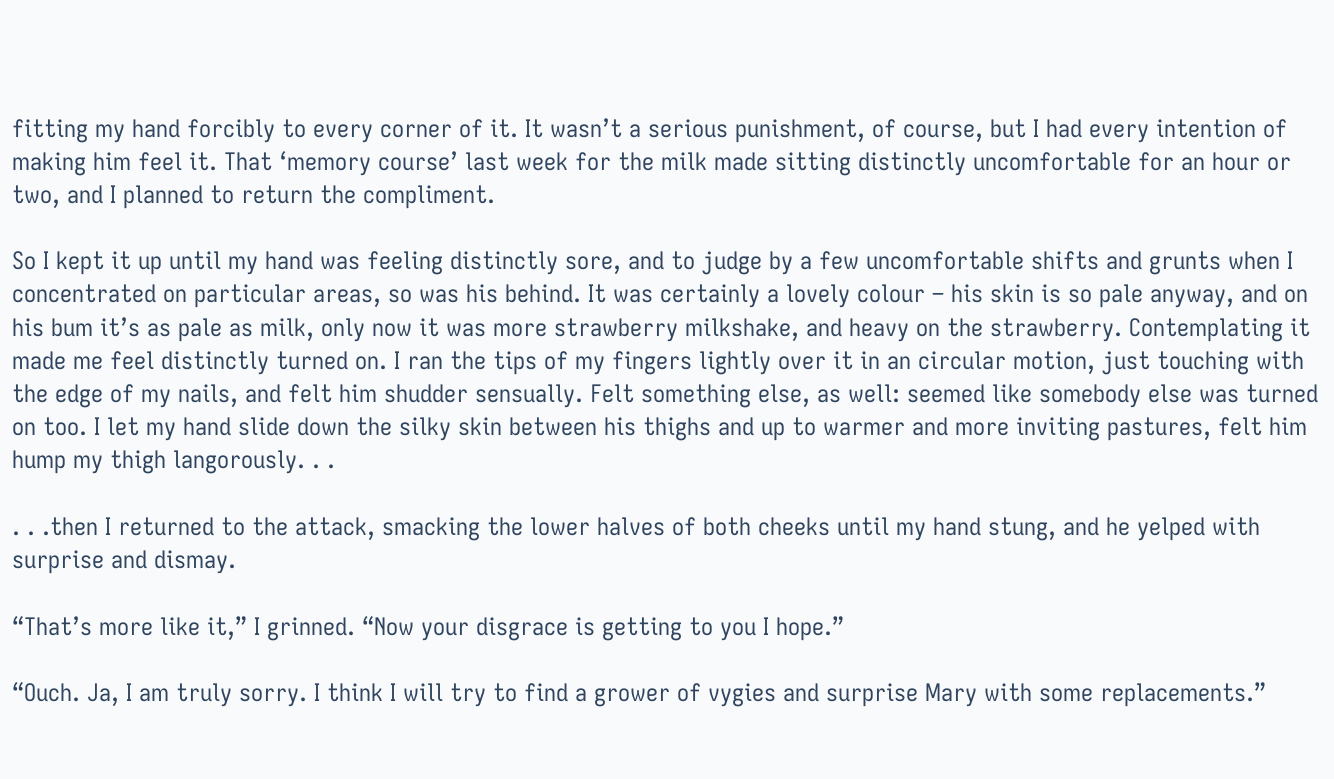fitting my hand forcibly to every corner of it. It wasn’t a serious punishment, of course, but I had every intention of making him feel it. That ‘memory course’ last week for the milk made sitting distinctly uncomfortable for an hour or two, and I planned to return the compliment.

So I kept it up until my hand was feeling distinctly sore, and to judge by a few uncomfortable shifts and grunts when I concentrated on particular areas, so was his behind. It was certainly a lovely colour – his skin is so pale anyway, and on his bum it’s as pale as milk, only now it was more strawberry milkshake, and heavy on the strawberry. Contemplating it made me feel distinctly turned on. I ran the tips of my fingers lightly over it in an circular motion, just touching with the edge of my nails, and felt him shudder sensually. Felt something else, as well: seemed like somebody else was turned on too. I let my hand slide down the silky skin between his thighs and up to warmer and more inviting pastures, felt him hump my thigh langorously. . .

. . .then I returned to the attack, smacking the lower halves of both cheeks until my hand stung, and he yelped with surprise and dismay.

“That’s more like it,” I grinned. “Now your disgrace is getting to you I hope.”

“Ouch. Ja, I am truly sorry. I think I will try to find a grower of vygies and surprise Mary with some replacements.”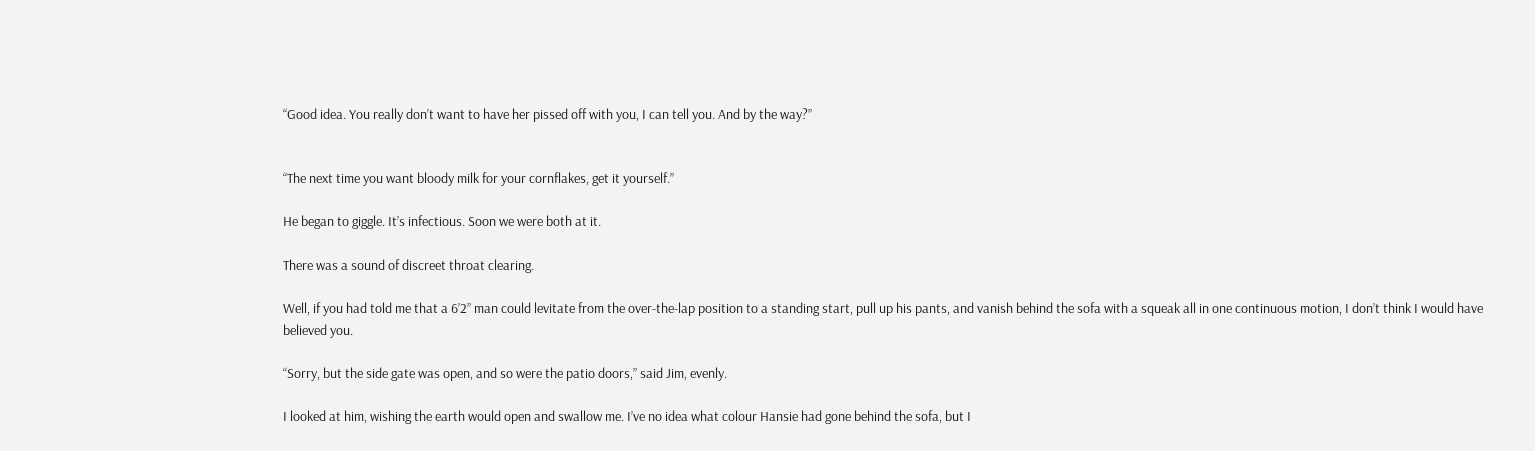“Good idea. You really don’t want to have her pissed off with you, I can tell you. And by the way?”


“The next time you want bloody milk for your cornflakes, get it yourself.”

He began to giggle. It’s infectious. Soon we were both at it.

There was a sound of discreet throat clearing.

Well, if you had told me that a 6’2” man could levitate from the over-the-lap position to a standing start, pull up his pants, and vanish behind the sofa with a squeak all in one continuous motion, I don’t think I would have believed you.

“Sorry, but the side gate was open, and so were the patio doors,” said Jim, evenly.

I looked at him, wishing the earth would open and swallow me. I’ve no idea what colour Hansie had gone behind the sofa, but I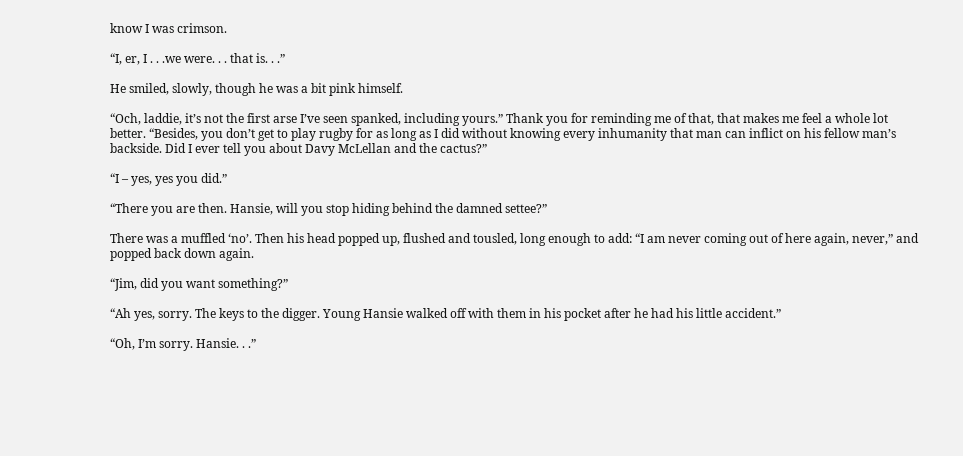know I was crimson.

“I, er, I . . .we were. . . that is. . .”

He smiled, slowly, though he was a bit pink himself.

“Och, laddie, it’s not the first arse I’ve seen spanked, including yours.” Thank you for reminding me of that, that makes me feel a whole lot better. “Besides, you don’t get to play rugby for as long as I did without knowing every inhumanity that man can inflict on his fellow man’s backside. Did I ever tell you about Davy McLellan and the cactus?”

“I – yes, yes you did.”

“There you are then. Hansie, will you stop hiding behind the damned settee?”

There was a muffled ‘no’. Then his head popped up, flushed and tousled, long enough to add: “I am never coming out of here again, never,” and popped back down again.

“Jim, did you want something?”

“Ah yes, sorry. The keys to the digger. Young Hansie walked off with them in his pocket after he had his little accident.”

“Oh, I’m sorry. Hansie. . .”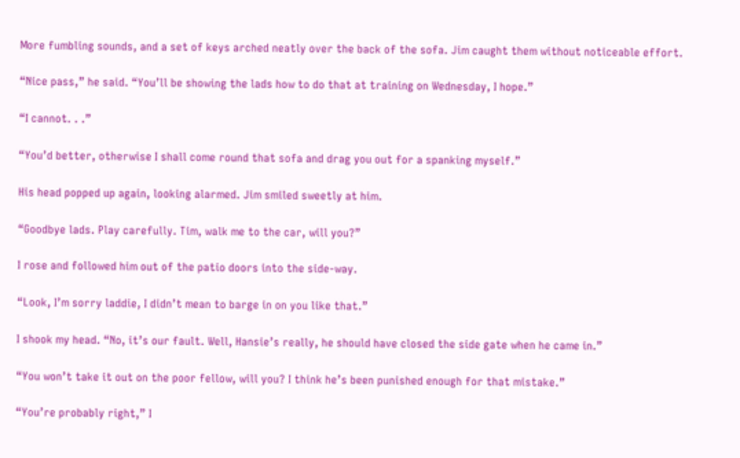More fumbling sounds, and a set of keys arched neatly over the back of the sofa. Jim caught them without noticeable effort.

“Nice pass,” he said. “You’ll be showing the lads how to do that at training on Wednesday, I hope.”

“I cannot. . .”

“You’d better, otherwise I shall come round that sofa and drag you out for a spanking myself.”

His head popped up again, looking alarmed. Jim smiled sweetly at him.

“Goodbye lads. Play carefully. Tim, walk me to the car, will you?”

I rose and followed him out of the patio doors into the side-way.

“Look, I’m sorry laddie, I didn’t mean to barge in on you like that.”

I shook my head. “No, it’s our fault. Well, Hansie’s really, he should have closed the side gate when he came in.”

“You won’t take it out on the poor fellow, will you? I think he’s been punished enough for that mistake.”

“You’re probably right,” I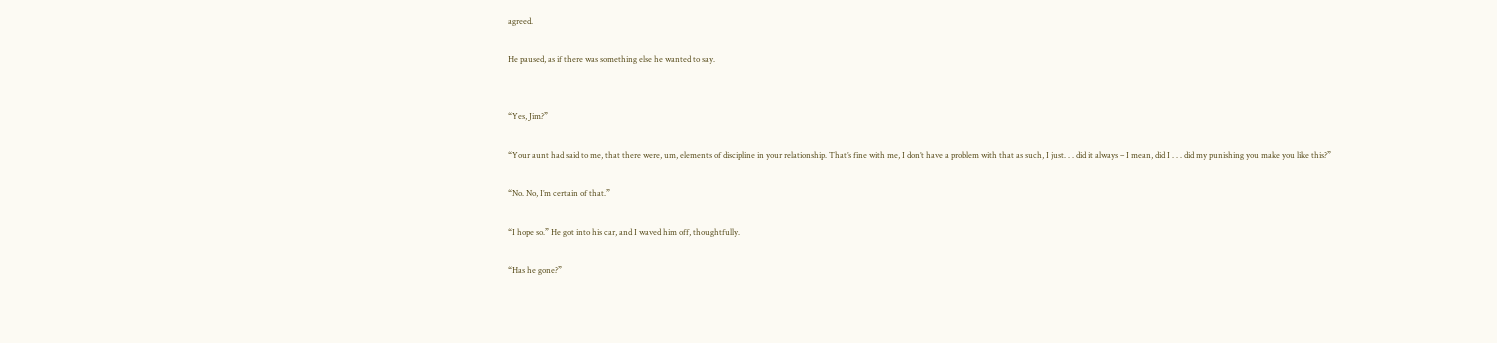agreed.

He paused, as if there was something else he wanted to say.


“Yes, Jim?”

“Your aunt had said to me, that there were, um, elements of discipline in your relationship. That’s fine with me, I don’t have a problem with that as such, I just. . . did it always – I mean, did I . . . did my punishing you make you like this?”

“No. No, I’m certain of that.”

“I hope so.” He got into his car, and I waved him off, thoughtfully.

“Has he gone?”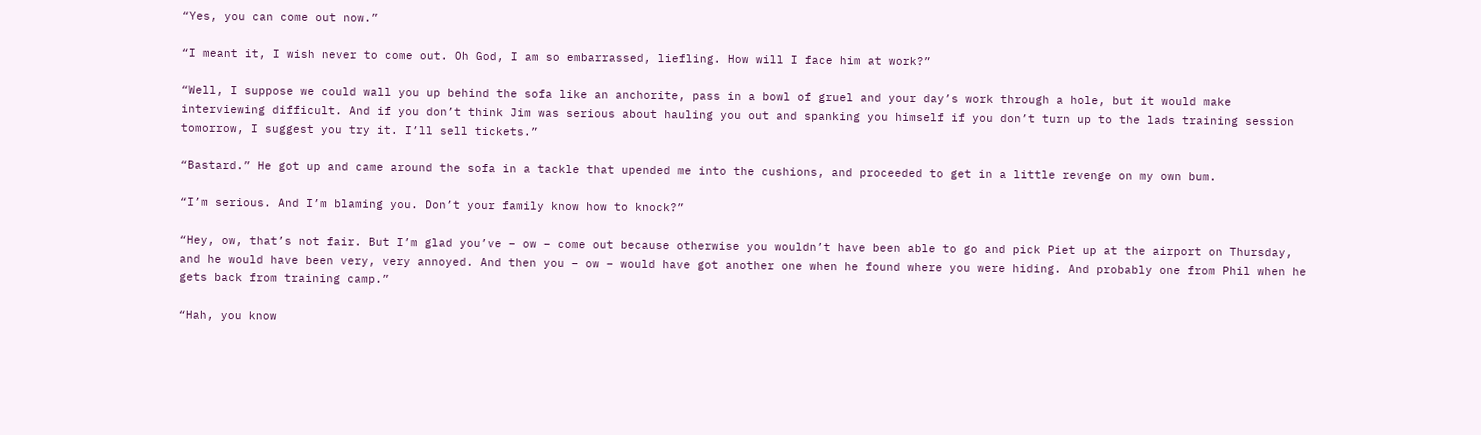“Yes, you can come out now.”

“I meant it, I wish never to come out. Oh God, I am so embarrassed, liefling. How will I face him at work?”

“Well, I suppose we could wall you up behind the sofa like an anchorite, pass in a bowl of gruel and your day’s work through a hole, but it would make interviewing difficult. And if you don’t think Jim was serious about hauling you out and spanking you himself if you don’t turn up to the lads training session tomorrow, I suggest you try it. I’ll sell tickets.”

“Bastard.” He got up and came around the sofa in a tackle that upended me into the cushions, and proceeded to get in a little revenge on my own bum.

“I’m serious. And I’m blaming you. Don’t your family know how to knock?”

“Hey, ow, that’s not fair. But I’m glad you’ve – ow – come out because otherwise you wouldn’t have been able to go and pick Piet up at the airport on Thursday, and he would have been very, very annoyed. And then you – ow – would have got another one when he found where you were hiding. And probably one from Phil when he gets back from training camp.”

“Hah, you know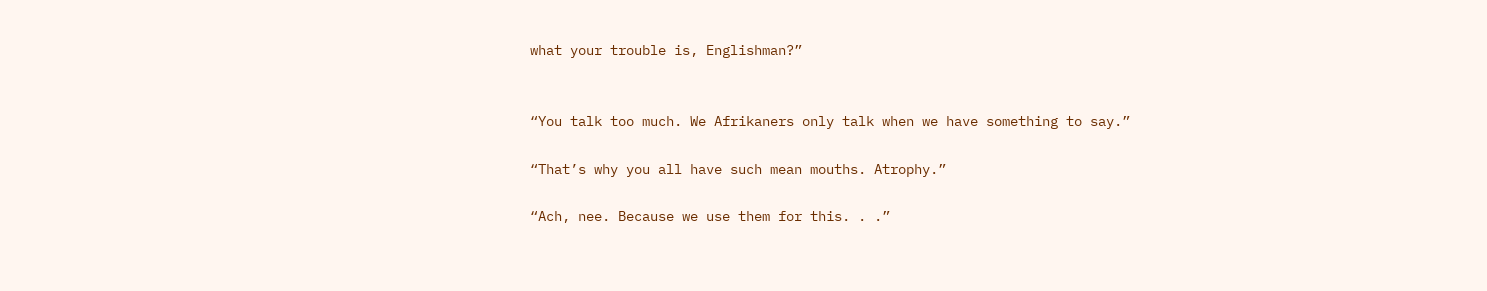what your trouble is, Englishman?”


“You talk too much. We Afrikaners only talk when we have something to say.”

“That’s why you all have such mean mouths. Atrophy.”

“Ach, nee. Because we use them for this. . .”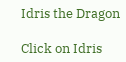Idris the Dragon

Click on Idris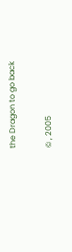the Dragon to go back

© , 2005